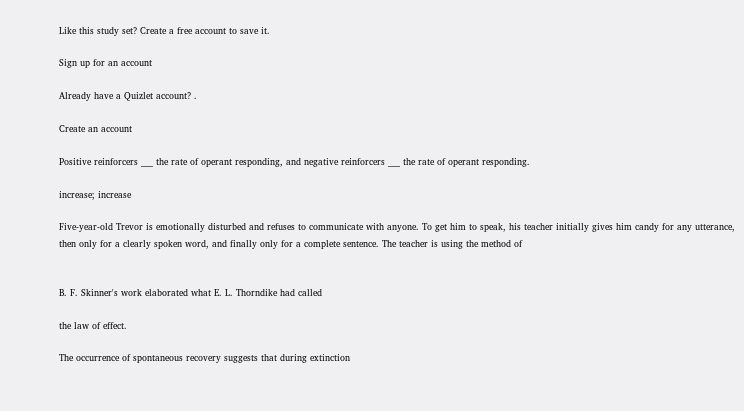Like this study set? Create a free account to save it.

Sign up for an account

Already have a Quizlet account? .

Create an account

Positive reinforcers ___ the rate of operant responding, and negative reinforcers ___ the rate of operant responding.

increase; increase

Five-year-old Trevor is emotionally disturbed and refuses to communicate with anyone. To get him to speak, his teacher initially gives him candy for any utterance, then only for a clearly spoken word, and finally only for a complete sentence. The teacher is using the method of


B. F. Skinner's work elaborated what E. L. Thorndike had called

the law of effect.

The occurrence of spontaneous recovery suggests that during extinction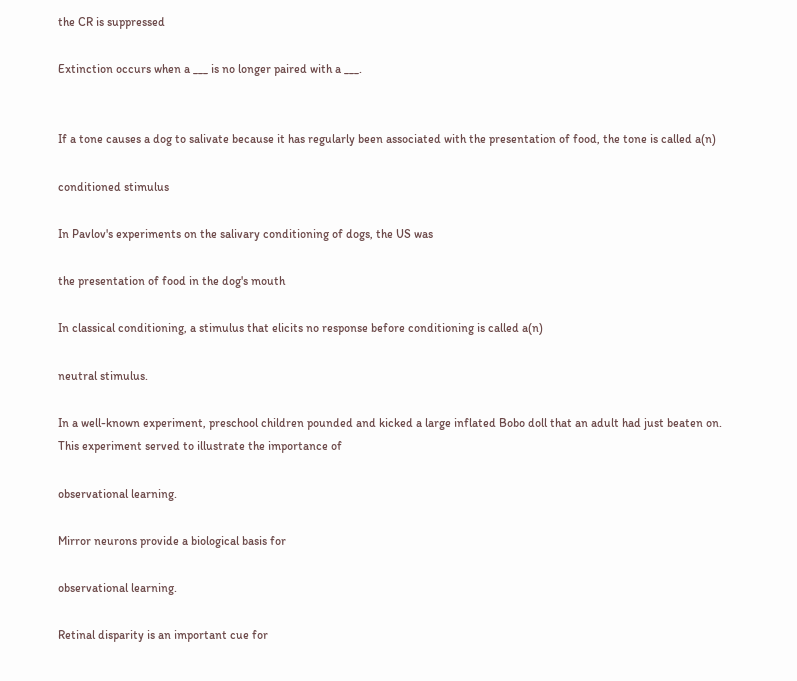the CR is suppressed

Extinction occurs when a ___ is no longer paired with a ___.


If a tone causes a dog to salivate because it has regularly been associated with the presentation of food, the tone is called a(n)

conditioned stimulus

In Pavlov's experiments on the salivary conditioning of dogs, the US was

the presentation of food in the dog's mouth

In classical conditioning, a stimulus that elicits no response before conditioning is called a(n)

neutral stimulus.

In a well-known experiment, preschool children pounded and kicked a large inflated Bobo doll that an adult had just beaten on. This experiment served to illustrate the importance of

observational learning.

Mirror neurons provide a biological basis for

observational learning.

Retinal disparity is an important cue for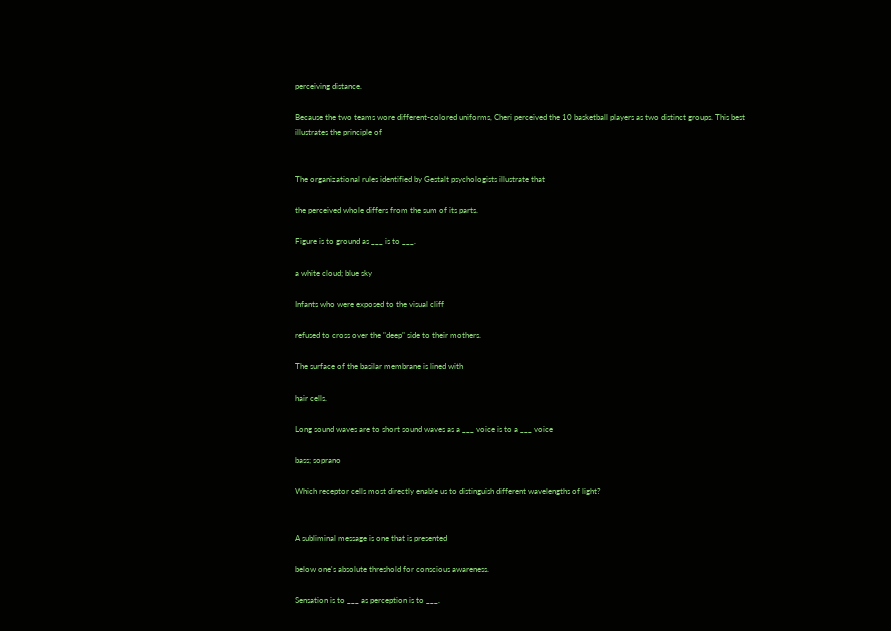perceiving distance.

Because the two teams wore different-colored uniforms, Cheri perceived the 10 basketball players as two distinct groups. This best illustrates the principle of


The organizational rules identified by Gestalt psychologists illustrate that

the perceived whole differs from the sum of its parts.

Figure is to ground as ___ is to ___.

a white cloud; blue sky

Infants who were exposed to the visual cliff

refused to cross over the "deep" side to their mothers.

The surface of the basilar membrane is lined with

hair cells.

Long sound waves are to short sound waves as a ___ voice is to a ___ voice

bass; soprano

Which receptor cells most directly enable us to distinguish different wavelengths of light?


A subliminal message is one that is presented

below one's absolute threshold for conscious awareness.

Sensation is to ___ as perception is to ___.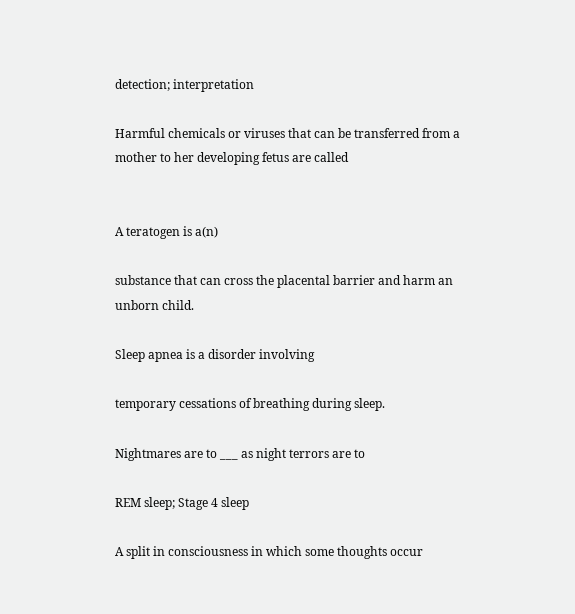detection; interpretation

Harmful chemicals or viruses that can be transferred from a mother to her developing fetus are called


A teratogen is a(n)

substance that can cross the placental barrier and harm an unborn child.

Sleep apnea is a disorder involving

temporary cessations of breathing during sleep.

Nightmares are to ___ as night terrors are to

REM sleep; Stage 4 sleep

A split in consciousness in which some thoughts occur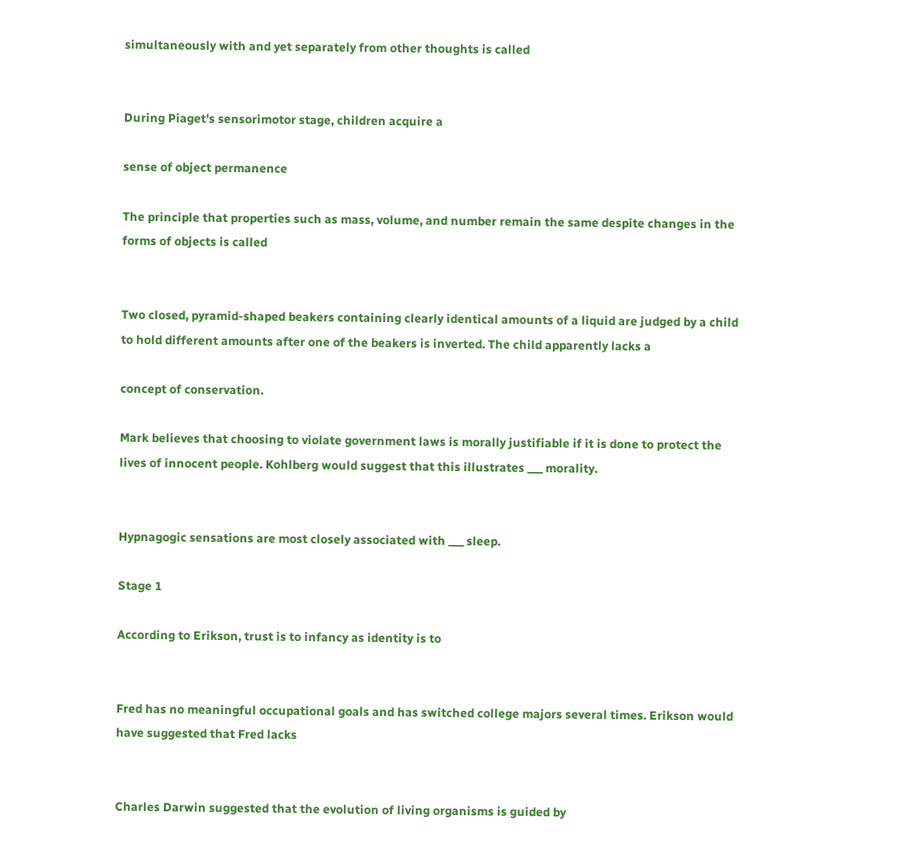simultaneously with and yet separately from other thoughts is called


During Piaget's sensorimotor stage, children acquire a

sense of object permanence

The principle that properties such as mass, volume, and number remain the same despite changes in the forms of objects is called


Two closed, pyramid-shaped beakers containing clearly identical amounts of a liquid are judged by a child to hold different amounts after one of the beakers is inverted. The child apparently lacks a

concept of conservation.

Mark believes that choosing to violate government laws is morally justifiable if it is done to protect the lives of innocent people. Kohlberg would suggest that this illustrates ___ morality.


Hypnagogic sensations are most closely associated with ___ sleep.

Stage 1

According to Erikson, trust is to infancy as identity is to


Fred has no meaningful occupational goals and has switched college majors several times. Erikson would have suggested that Fred lacks


Charles Darwin suggested that the evolution of living organisms is guided by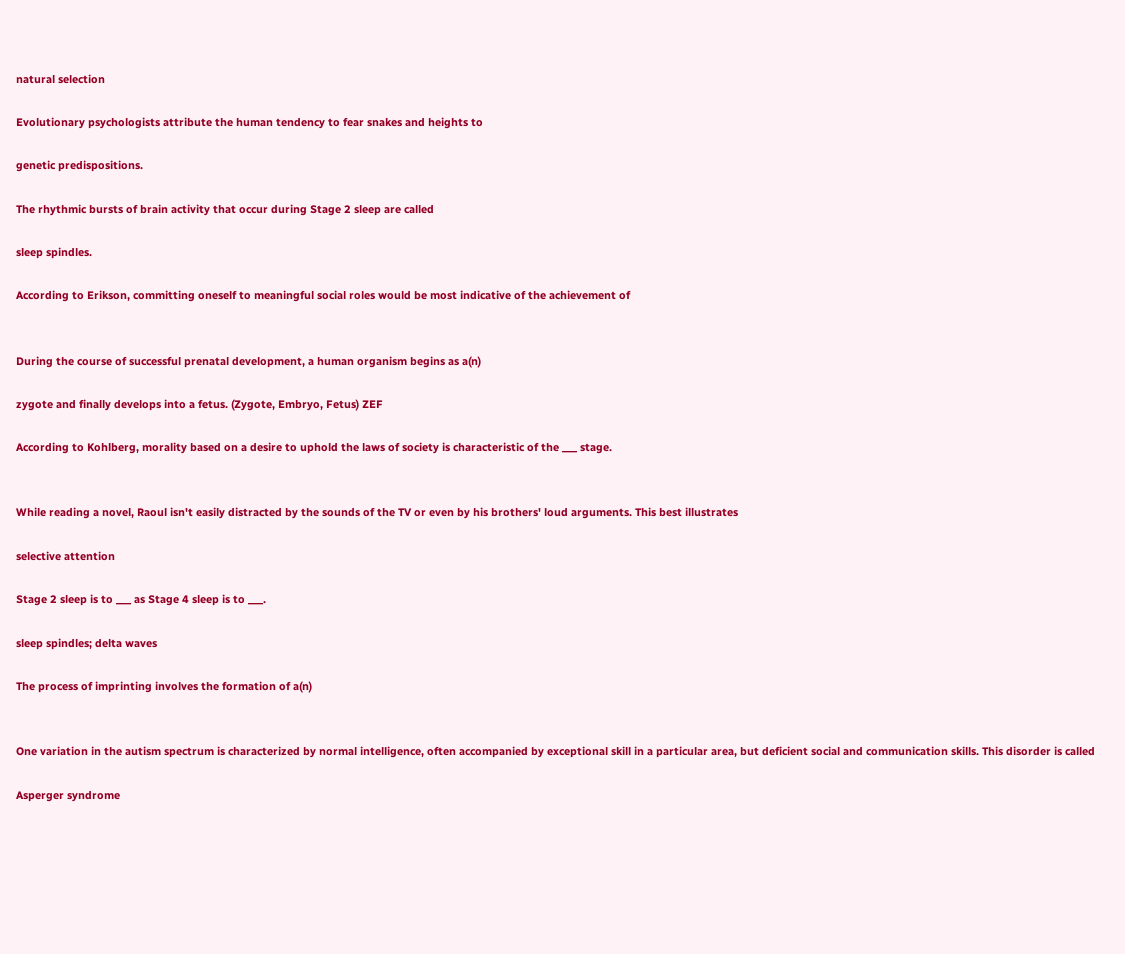natural selection

Evolutionary psychologists attribute the human tendency to fear snakes and heights to

genetic predispositions.

The rhythmic bursts of brain activity that occur during Stage 2 sleep are called

sleep spindles.

According to Erikson, committing oneself to meaningful social roles would be most indicative of the achievement of


During the course of successful prenatal development, a human organism begins as a(n)

zygote and finally develops into a fetus. (Zygote, Embryo, Fetus) ZEF

According to Kohlberg, morality based on a desire to uphold the laws of society is characteristic of the ___ stage.


While reading a novel, Raoul isn't easily distracted by the sounds of the TV or even by his brothers' loud arguments. This best illustrates

selective attention

Stage 2 sleep is to ___ as Stage 4 sleep is to ___.

sleep spindles; delta waves

The process of imprinting involves the formation of a(n)


One variation in the autism spectrum is characterized by normal intelligence, often accompanied by exceptional skill in a particular area, but deficient social and communication skills. This disorder is called

Asperger syndrome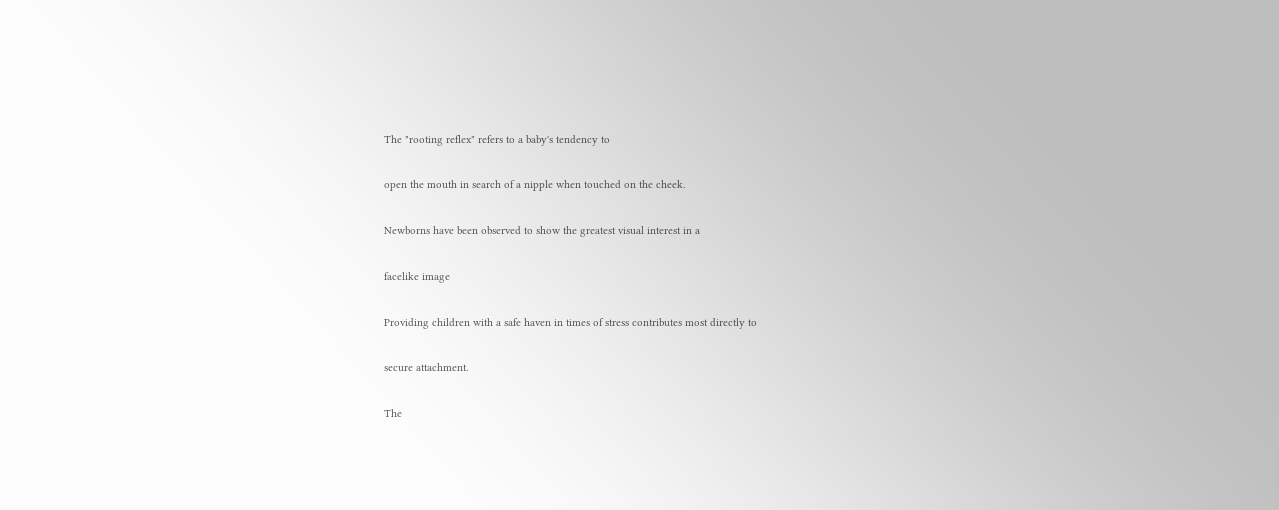The "rooting reflex" refers to a baby's tendency to

open the mouth in search of a nipple when touched on the cheek.

Newborns have been observed to show the greatest visual interest in a

facelike image

Providing children with a safe haven in times of stress contributes most directly to

secure attachment.

The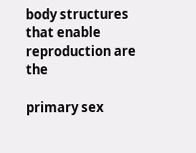body structures that enable reproduction are the

primary sex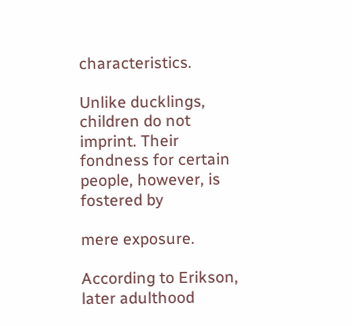characteristics.

Unlike ducklings, children do not imprint. Their fondness for certain people, however, is fostered by

mere exposure.

According to Erikson, later adulthood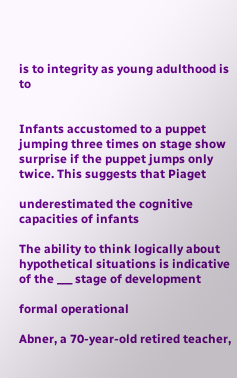is to integrity as young adulthood is to


Infants accustomed to a puppet jumping three times on stage show surprise if the puppet jumps only twice. This suggests that Piaget

underestimated the cognitive capacities of infants

The ability to think logically about hypothetical situations is indicative of the ___ stage of development

formal operational

Abner, a 70-year-old retired teacher,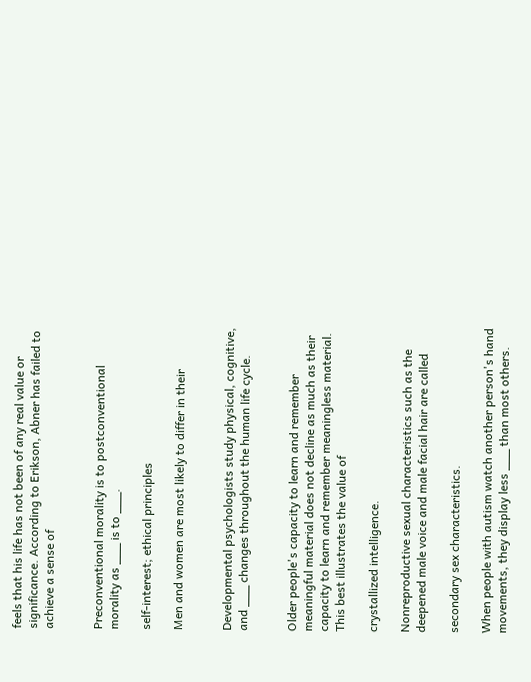feels that his life has not been of any real value or significance. According to Erikson, Abner has failed to achieve a sense of


Preconventional morality is to postconventional morality as ___ is to ___.

self-interest; ethical principles

Men and women are most likely to differ in their


Developmental psychologists study physical, cognitive, and ___ changes throughout the human life cycle.


Older people's capacity to learn and remember meaningful material does not decline as much as their capacity to learn and remember meaningless material. This best illustrates the value of

crystallized intelligence.

Nonreproductive sexual characteristics such as the deepened male voice and male facial hair are called

secondary sex characteristics.

When people with autism watch another person's hand movements, they display less ___ than most others.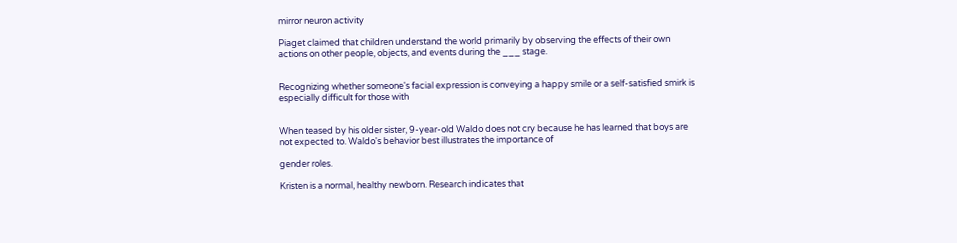mirror neuron activity

Piaget claimed that children understand the world primarily by observing the effects of their own actions on other people, objects, and events during the ___ stage.


Recognizing whether someone's facial expression is conveying a happy smile or a self-satisfied smirk is especially difficult for those with


When teased by his older sister, 9-year-old Waldo does not cry because he has learned that boys are not expected to. Waldo's behavior best illustrates the importance of

gender roles.

Kristen is a normal, healthy newborn. Research indicates that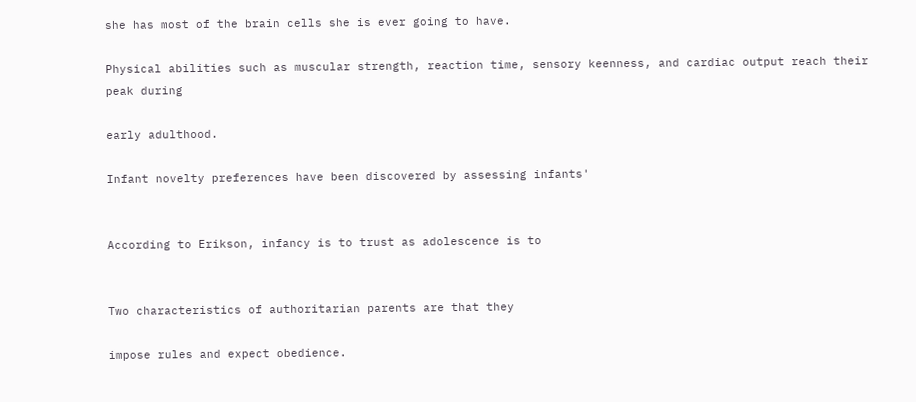she has most of the brain cells she is ever going to have.

Physical abilities such as muscular strength, reaction time, sensory keenness, and cardiac output reach their peak during

early adulthood.

Infant novelty preferences have been discovered by assessing infants'


According to Erikson, infancy is to trust as adolescence is to


Two characteristics of authoritarian parents are that they

impose rules and expect obedience.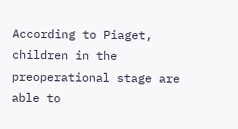According to Piaget, children in the preoperational stage are able to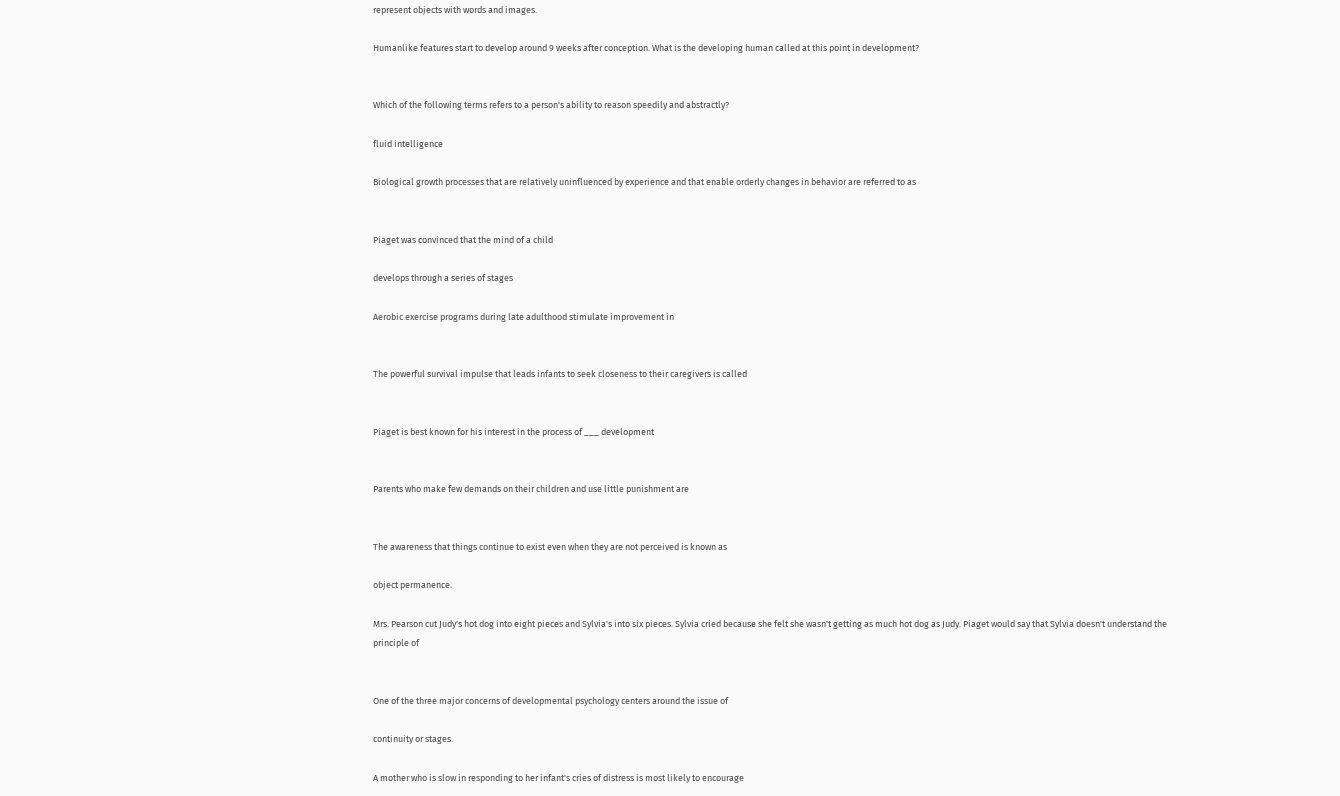represent objects with words and images.

Humanlike features start to develop around 9 weeks after conception. What is the developing human called at this point in development?


Which of the following terms refers to a person's ability to reason speedily and abstractly?

fluid intelligence

Biological growth processes that are relatively uninfluenced by experience and that enable orderly changes in behavior are referred to as


Piaget was convinced that the mind of a child

develops through a series of stages

Aerobic exercise programs during late adulthood stimulate improvement in


The powerful survival impulse that leads infants to seek closeness to their caregivers is called


Piaget is best known for his interest in the process of ___ development


Parents who make few demands on their children and use little punishment are


The awareness that things continue to exist even when they are not perceived is known as

object permanence.

Mrs. Pearson cut Judy's hot dog into eight pieces and Sylvia's into six pieces. Sylvia cried because she felt she wasn't getting as much hot dog as Judy. Piaget would say that Sylvia doesn't understand the principle of


One of the three major concerns of developmental psychology centers around the issue of

continuity or stages.

A mother who is slow in responding to her infant's cries of distress is most likely to encourage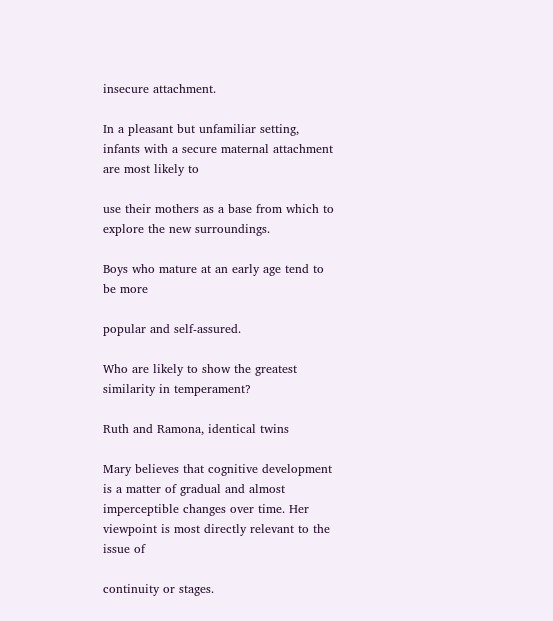insecure attachment.

In a pleasant but unfamiliar setting, infants with a secure maternal attachment are most likely to

use their mothers as a base from which to explore the new surroundings.

Boys who mature at an early age tend to be more

popular and self-assured.

Who are likely to show the greatest similarity in temperament?

Ruth and Ramona, identical twins

Mary believes that cognitive development is a matter of gradual and almost imperceptible changes over time. Her viewpoint is most directly relevant to the issue of

continuity or stages.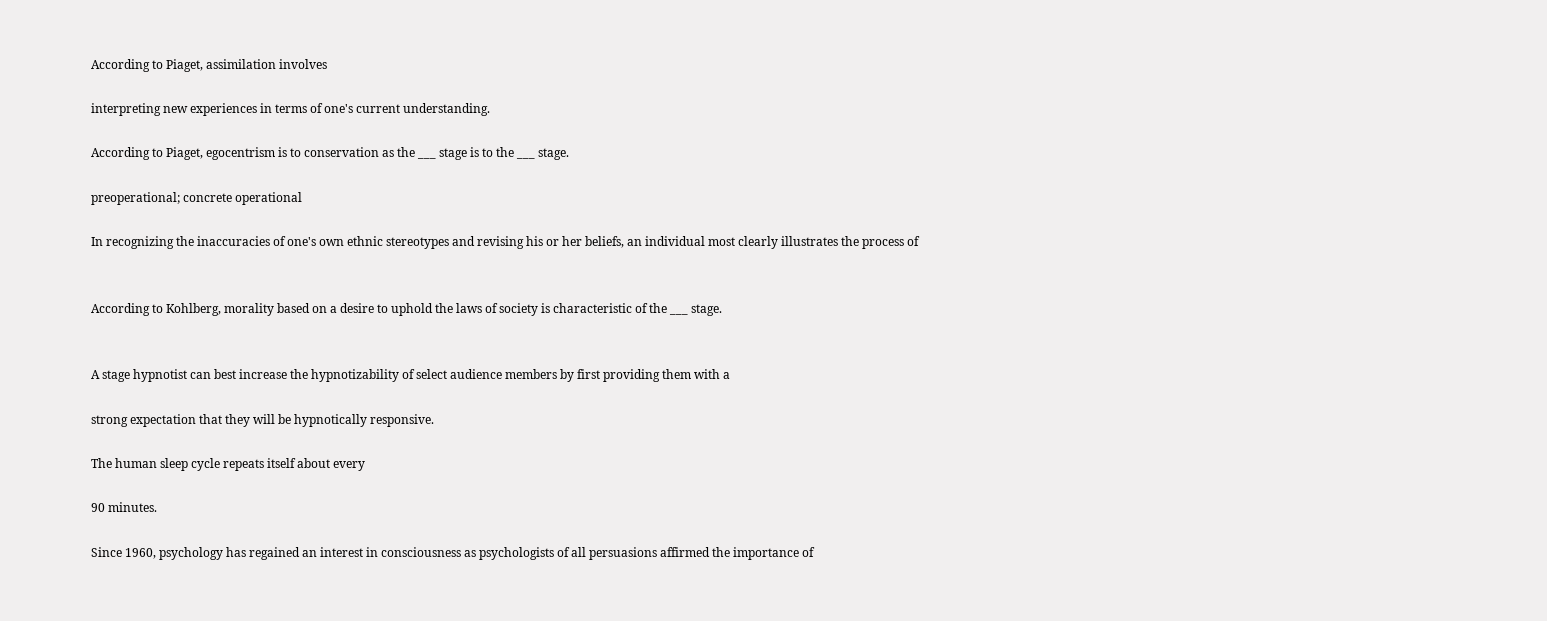According to Piaget, assimilation involves

interpreting new experiences in terms of one's current understanding.

According to Piaget, egocentrism is to conservation as the ___ stage is to the ___ stage.

preoperational; concrete operational

In recognizing the inaccuracies of one's own ethnic stereotypes and revising his or her beliefs, an individual most clearly illustrates the process of


According to Kohlberg, morality based on a desire to uphold the laws of society is characteristic of the ___ stage.


A stage hypnotist can best increase the hypnotizability of select audience members by first providing them with a

strong expectation that they will be hypnotically responsive.

The human sleep cycle repeats itself about every

90 minutes.

Since 1960, psychology has regained an interest in consciousness as psychologists of all persuasions affirmed the importance of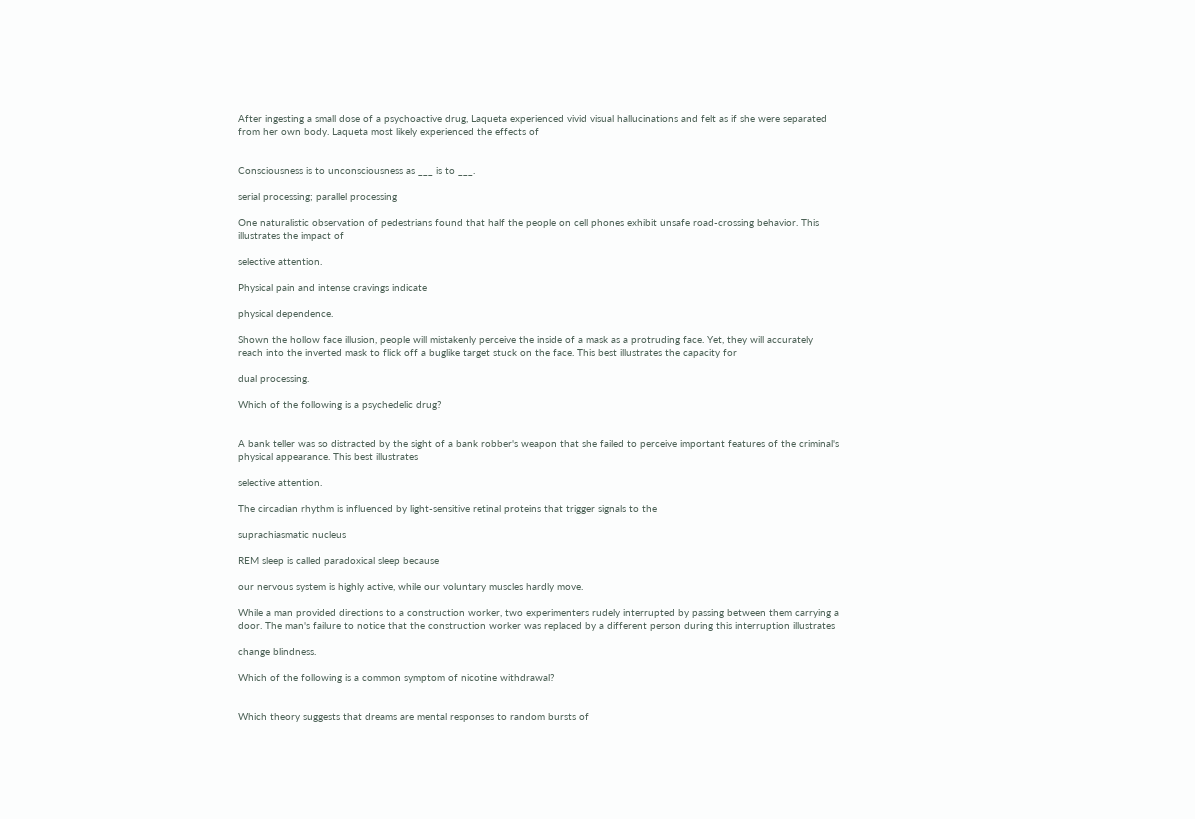After ingesting a small dose of a psychoactive drug, Laqueta experienced vivid visual hallucinations and felt as if she were separated from her own body. Laqueta most likely experienced the effects of


Consciousness is to unconsciousness as ___ is to ___.

serial processing; parallel processing

One naturalistic observation of pedestrians found that half the people on cell phones exhibit unsafe road-crossing behavior. This illustrates the impact of

selective attention.

Physical pain and intense cravings indicate

physical dependence.

Shown the hollow face illusion, people will mistakenly perceive the inside of a mask as a protruding face. Yet, they will accurately reach into the inverted mask to flick off a buglike target stuck on the face. This best illustrates the capacity for

dual processing.

Which of the following is a psychedelic drug?


A bank teller was so distracted by the sight of a bank robber's weapon that she failed to perceive important features of the criminal's physical appearance. This best illustrates

selective attention.

The circadian rhythm is influenced by light-sensitive retinal proteins that trigger signals to the

suprachiasmatic nucleus

REM sleep is called paradoxical sleep because

our nervous system is highly active, while our voluntary muscles hardly move.

While a man provided directions to a construction worker, two experimenters rudely interrupted by passing between them carrying a door. The man's failure to notice that the construction worker was replaced by a different person during this interruption illustrates

change blindness.

Which of the following is a common symptom of nicotine withdrawal?


Which theory suggests that dreams are mental responses to random bursts of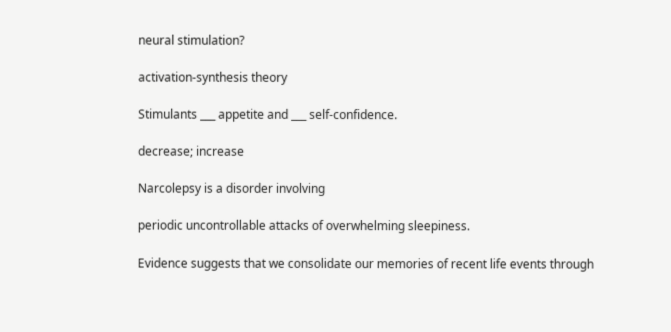neural stimulation?

activation-synthesis theory

Stimulants ___ appetite and ___ self-confidence.

decrease; increase

Narcolepsy is a disorder involving

periodic uncontrollable attacks of overwhelming sleepiness.

Evidence suggests that we consolidate our memories of recent life events through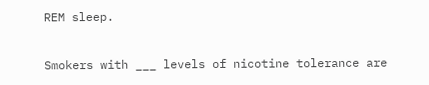REM sleep.

Smokers with ___ levels of nicotine tolerance are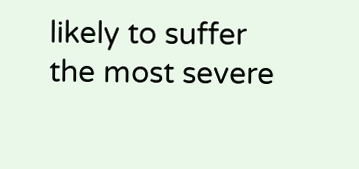likely to suffer the most severe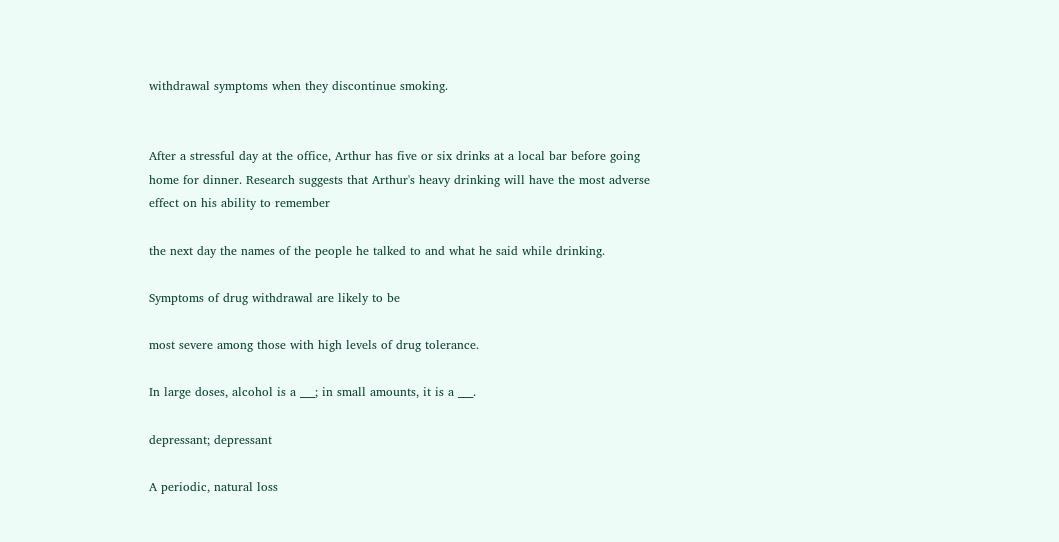withdrawal symptoms when they discontinue smoking.


After a stressful day at the office, Arthur has five or six drinks at a local bar before going home for dinner. Research suggests that Arthur's heavy drinking will have the most adverse effect on his ability to remember

the next day the names of the people he talked to and what he said while drinking.

Symptoms of drug withdrawal are likely to be

most severe among those with high levels of drug tolerance.

In large doses, alcohol is a ___; in small amounts, it is a ___.

depressant; depressant

A periodic, natural loss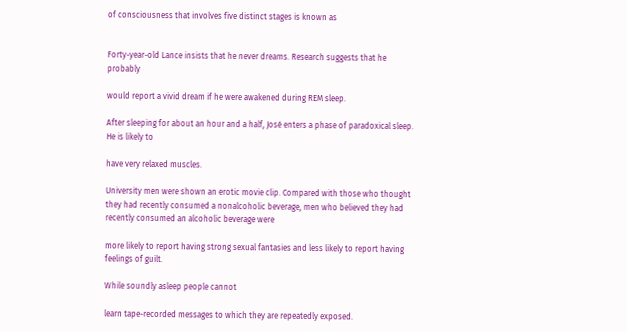of consciousness that involves five distinct stages is known as


Forty-year-old Lance insists that he never dreams. Research suggests that he probably

would report a vivid dream if he were awakened during REM sleep.

After sleeping for about an hour and a half, José enters a phase of paradoxical sleep. He is likely to

have very relaxed muscles.

University men were shown an erotic movie clip. Compared with those who thought they had recently consumed a nonalcoholic beverage, men who believed they had recently consumed an alcoholic beverage were

more likely to report having strong sexual fantasies and less likely to report having feelings of guilt.

While soundly asleep people cannot

learn tape-recorded messages to which they are repeatedly exposed.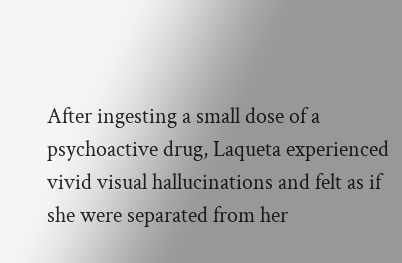After ingesting a small dose of a psychoactive drug, Laqueta experienced vivid visual hallucinations and felt as if she were separated from her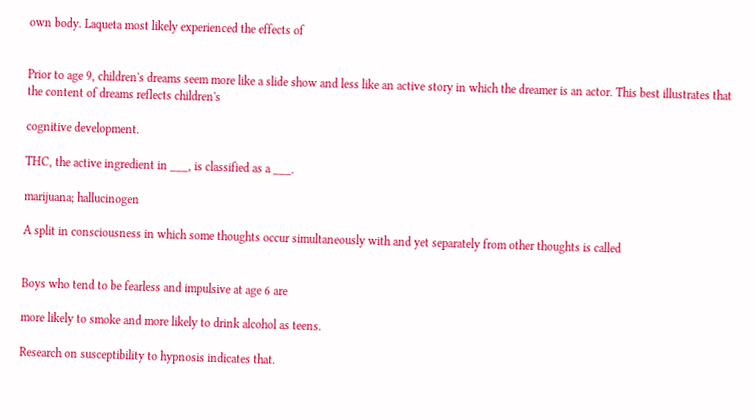own body. Laqueta most likely experienced the effects of


Prior to age 9, children's dreams seem more like a slide show and less like an active story in which the dreamer is an actor. This best illustrates that the content of dreams reflects children's

cognitive development.

THC, the active ingredient in ___, is classified as a ___.

marijuana; hallucinogen

A split in consciousness in which some thoughts occur simultaneously with and yet separately from other thoughts is called


Boys who tend to be fearless and impulsive at age 6 are

more likely to smoke and more likely to drink alcohol as teens.

Research on susceptibility to hypnosis indicates that.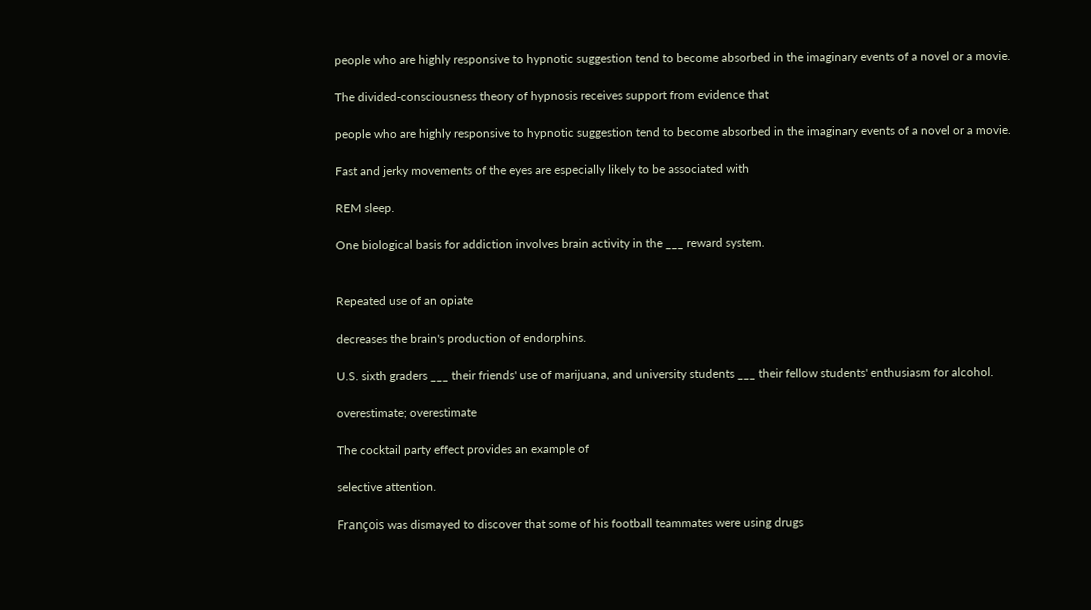people who are highly responsive to hypnotic suggestion tend to become absorbed in the imaginary events of a novel or a movie.

The divided-consciousness theory of hypnosis receives support from evidence that

people who are highly responsive to hypnotic suggestion tend to become absorbed in the imaginary events of a novel or a movie.

Fast and jerky movements of the eyes are especially likely to be associated with

REM sleep.

One biological basis for addiction involves brain activity in the ___ reward system.


Repeated use of an opiate

decreases the brain's production of endorphins.

U.S. sixth graders ___ their friends' use of marijuana, and university students ___ their fellow students' enthusiasm for alcohol.

overestimate; overestimate

The cocktail party effect provides an example of

selective attention.

François was dismayed to discover that some of his football teammates were using drugs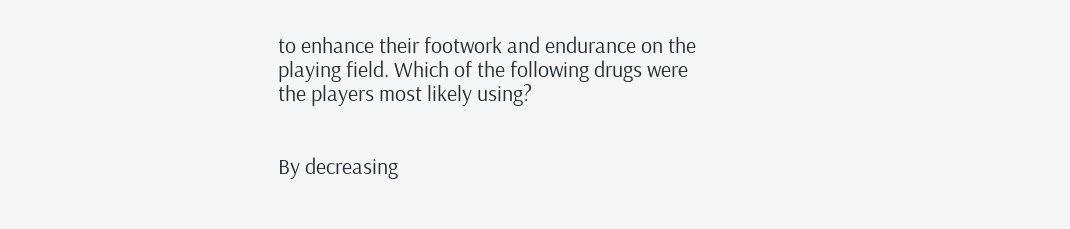to enhance their footwork and endurance on the playing field. Which of the following drugs were the players most likely using?


By decreasing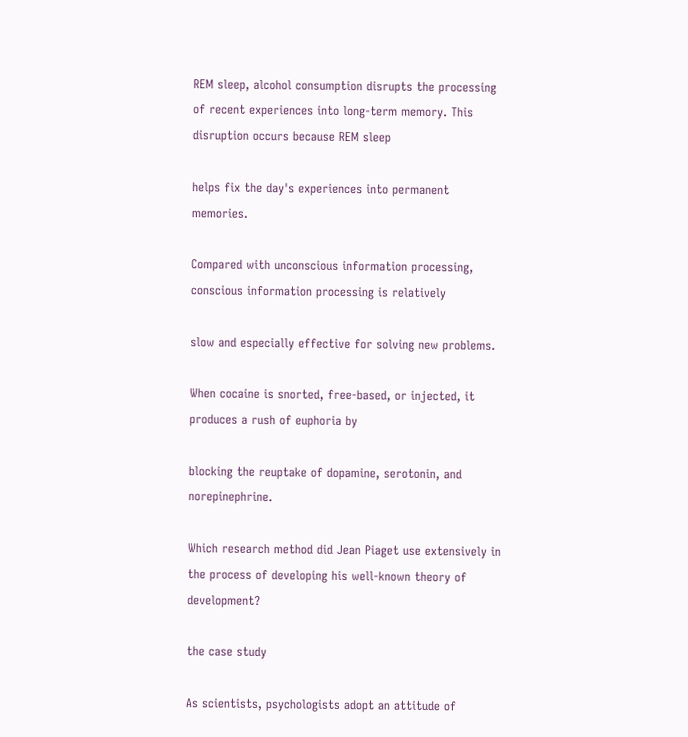REM sleep, alcohol consumption disrupts the processing of recent experiences into long-term memory. This disruption occurs because REM sleep

helps fix the day's experiences into permanent memories.

Compared with unconscious information processing, conscious information processing is relatively

slow and especially effective for solving new problems.

When cocaine is snorted, free-based, or injected, it produces a rush of euphoria by

blocking the reuptake of dopamine, serotonin, and norepinephrine.

Which research method did Jean Piaget use extensively in the process of developing his well-known theory of development?

the case study

As scientists, psychologists adopt an attitude of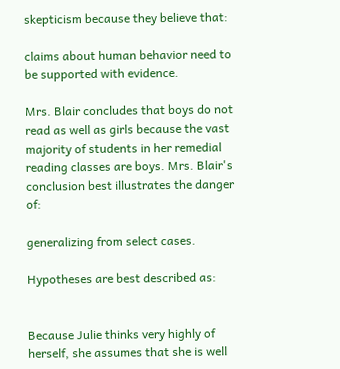skepticism because they believe that:

claims about human behavior need to be supported with evidence.

Mrs. Blair concludes that boys do not read as well as girls because the vast majority of students in her remedial reading classes are boys. Mrs. Blair's conclusion best illustrates the danger of:

generalizing from select cases.

Hypotheses are best described as:


Because Julie thinks very highly of herself, she assumes that she is well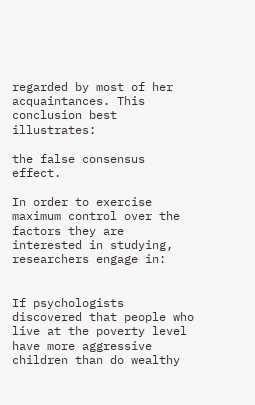regarded by most of her acquaintances. This conclusion best illustrates:

the false consensus effect.

In order to exercise maximum control over the factors they are interested in studying, researchers engage in:


If psychologists discovered that people who live at the poverty level have more aggressive children than do wealthy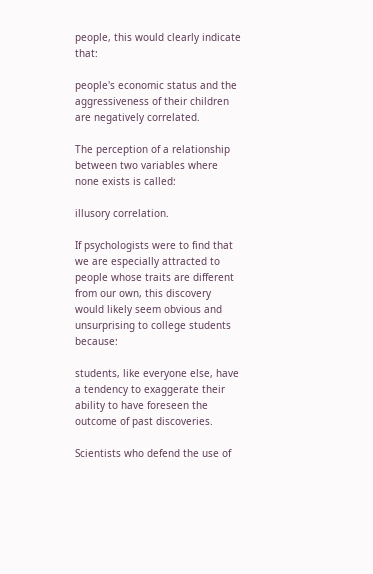people, this would clearly indicate that:

people's economic status and the aggressiveness of their children are negatively correlated.

The perception of a relationship between two variables where none exists is called:

illusory correlation.

If psychologists were to find that we are especially attracted to people whose traits are different from our own, this discovery would likely seem obvious and unsurprising to college students because:

students, like everyone else, have a tendency to exaggerate their ability to have foreseen the outcome of past discoveries.

Scientists who defend the use of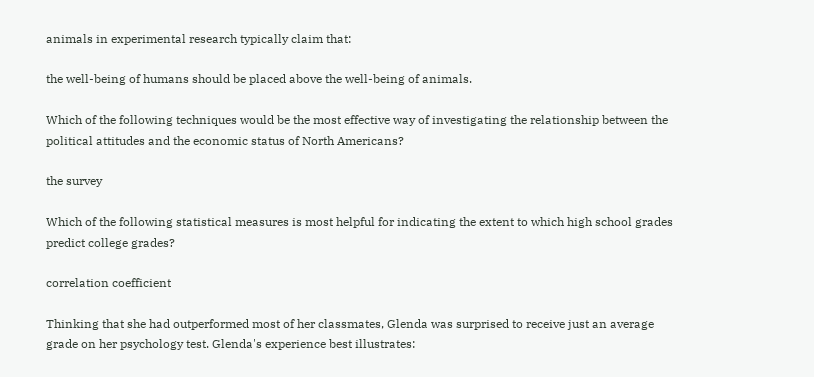animals in experimental research typically claim that:

the well-being of humans should be placed above the well-being of animals.

Which of the following techniques would be the most effective way of investigating the relationship between the political attitudes and the economic status of North Americans?

the survey

Which of the following statistical measures is most helpful for indicating the extent to which high school grades predict college grades?

correlation coefficient

Thinking that she had outperformed most of her classmates, Glenda was surprised to receive just an average grade on her psychology test. Glenda's experience best illustrates: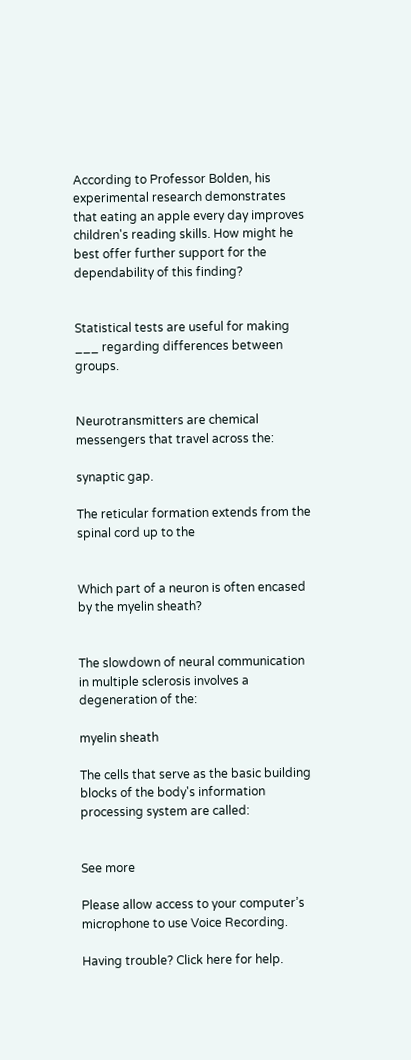According to Professor Bolden, his experimental research demonstrates that eating an apple every day improves children's reading skills. How might he best offer further support for the dependability of this finding?


Statistical tests are useful for making ___ regarding differences between groups.


Neurotransmitters are chemical messengers that travel across the:

synaptic gap.

The reticular formation extends from the spinal cord up to the


Which part of a neuron is often encased by the myelin sheath?


The slowdown of neural communication in multiple sclerosis involves a degeneration of the:

myelin sheath

The cells that serve as the basic building blocks of the body's information processing system are called:


See more

Please allow access to your computer’s microphone to use Voice Recording.

Having trouble? Click here for help.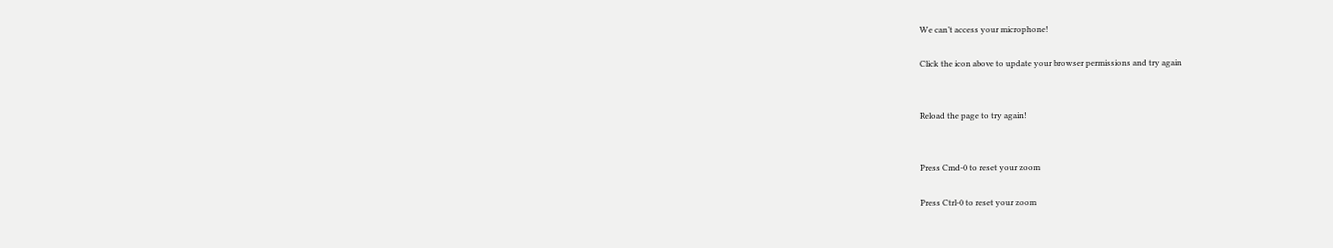We can’t access your microphone!

Click the icon above to update your browser permissions and try again


Reload the page to try again!


Press Cmd-0 to reset your zoom

Press Ctrl-0 to reset your zoom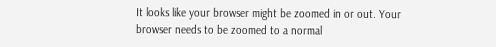It looks like your browser might be zoomed in or out. Your browser needs to be zoomed to a normal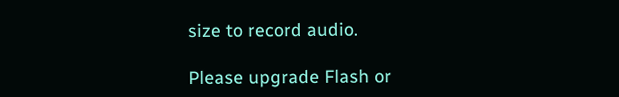size to record audio.

Please upgrade Flash or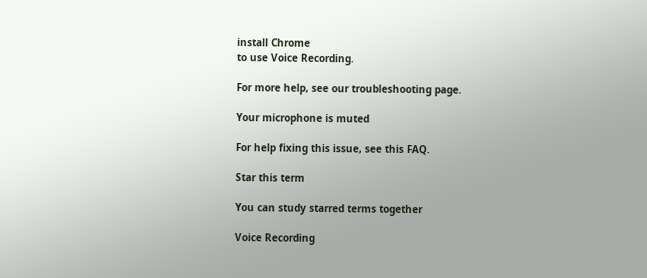install Chrome
to use Voice Recording.

For more help, see our troubleshooting page.

Your microphone is muted

For help fixing this issue, see this FAQ.

Star this term

You can study starred terms together

Voice Recording